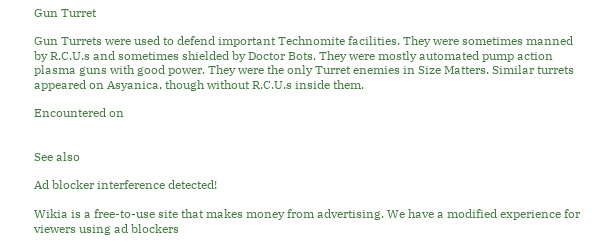Gun Turret

Gun Turrets were used to defend important Technomite facilities. They were sometimes manned by R.C.U.s and sometimes shielded by Doctor Bots. They were mostly automated pump action plasma guns with good power. They were the only Turret enemies in Size Matters. Similar turrets appeared on Asyanica, though without R.C.U.s inside them.

Encountered on


See also

Ad blocker interference detected!

Wikia is a free-to-use site that makes money from advertising. We have a modified experience for viewers using ad blockers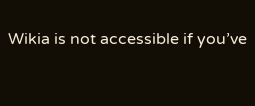Wikia is not accessible if you’ve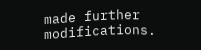made further modifications.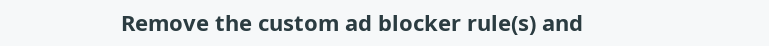Remove the custom ad blocker rule(s) and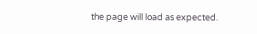the page will load as expected.